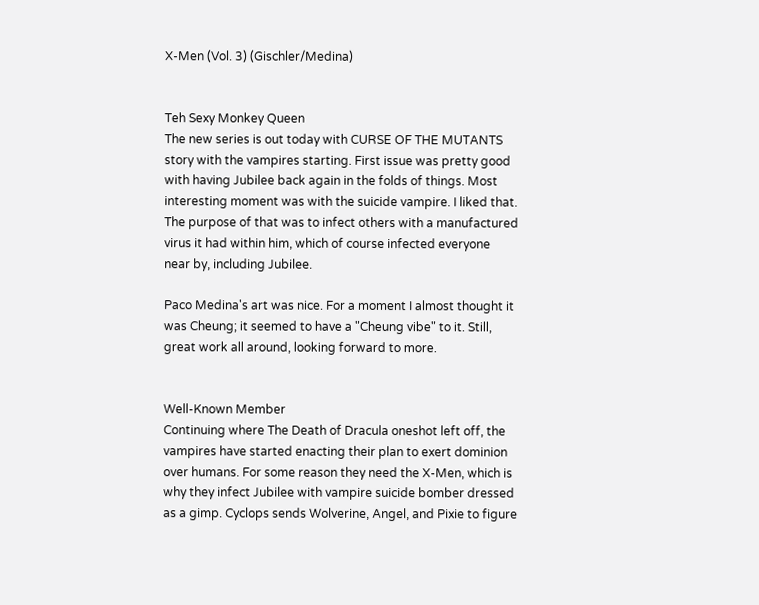X-Men (Vol. 3) (Gischler/Medina)


Teh Sexy Monkey Queen
The new series is out today with CURSE OF THE MUTANTS story with the vampires starting. First issue was pretty good with having Jubilee back again in the folds of things. Most interesting moment was with the suicide vampire. I liked that. The purpose of that was to infect others with a manufactured virus it had within him, which of course infected everyone near by, including Jubilee.

Paco Medina's art was nice. For a moment I almost thought it was Cheung; it seemed to have a "Cheung vibe" to it. Still, great work all around, looking forward to more.


Well-Known Member
Continuing where The Death of Dracula oneshot left off, the vampires have started enacting their plan to exert dominion over humans. For some reason they need the X-Men, which is why they infect Jubilee with vampire suicide bomber dressed as a gimp. Cyclops sends Wolverine, Angel, and Pixie to figure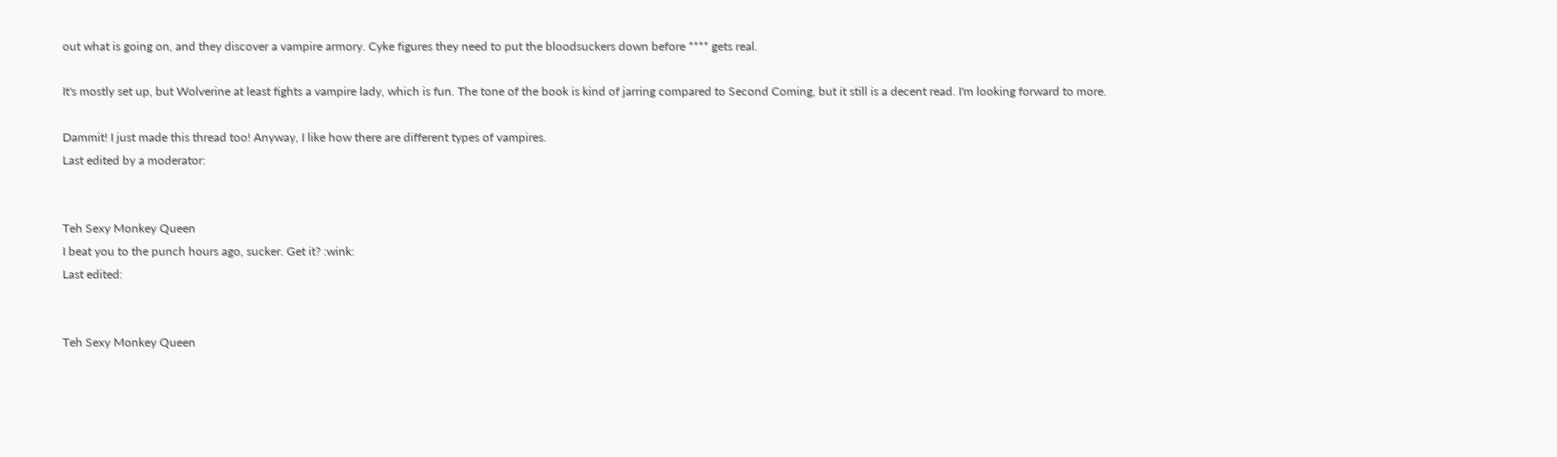out what is going on, and they discover a vampire armory. Cyke figures they need to put the bloodsuckers down before **** gets real.

It's mostly set up, but Wolverine at least fights a vampire lady, which is fun. The tone of the book is kind of jarring compared to Second Coming, but it still is a decent read. I'm looking forward to more.

Dammit! I just made this thread too! Anyway, I like how there are different types of vampires.
Last edited by a moderator:


Teh Sexy Monkey Queen
I beat you to the punch hours ago, sucker. Get it? :wink:
Last edited:


Teh Sexy Monkey Queen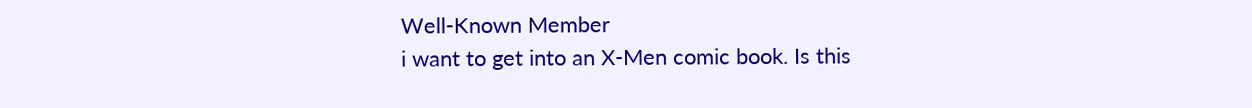Well-Known Member
i want to get into an X-Men comic book. Is this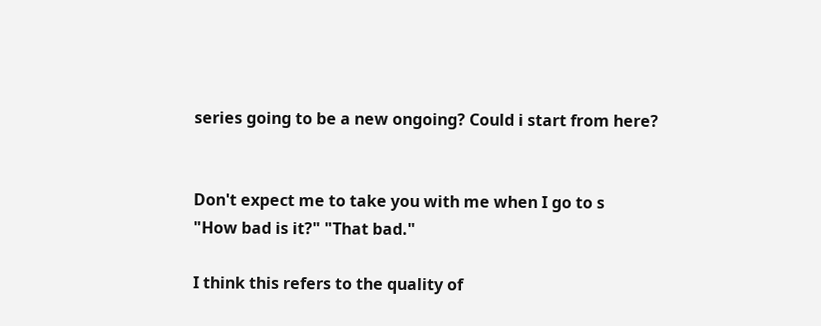series going to be a new ongoing? Could i start from here?


Don't expect me to take you with me when I go to s
"How bad is it?" "That bad."

I think this refers to the quality of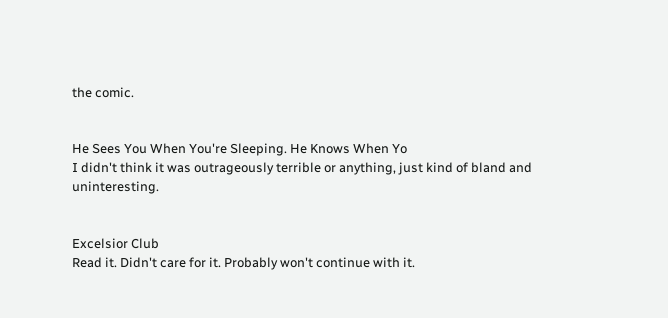the comic.


He Sees You When You're Sleeping. He Knows When Yo
I didn't think it was outrageously terrible or anything, just kind of bland and uninteresting.


Excelsior Club
Read it. Didn't care for it. Probably won't continue with it.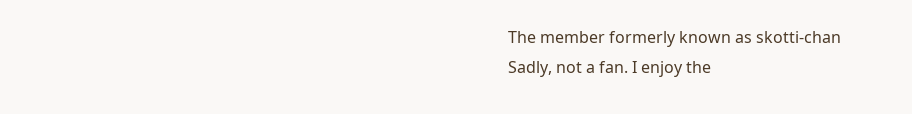The member formerly known as skotti-chan
Sadly, not a fan. I enjoy the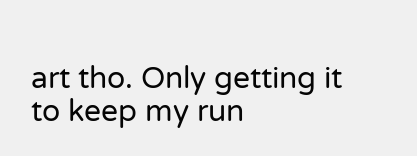art tho. Only getting it to keep my run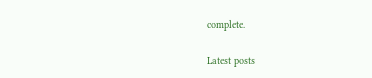complete.

Latest posts